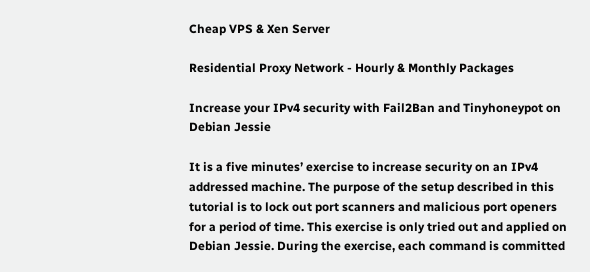Cheap VPS & Xen Server

Residential Proxy Network - Hourly & Monthly Packages

Increase your IPv4 security with Fail2Ban and Tinyhoneypot on Debian Jessie

It is a five minutes’ exercise to increase security on an IPv4 addressed machine. The purpose of the setup described in this tutorial is to lock out port scanners and malicious port openers for a period of time. This exercise is only tried out and applied on Debian Jessie. During the exercise, each command is committed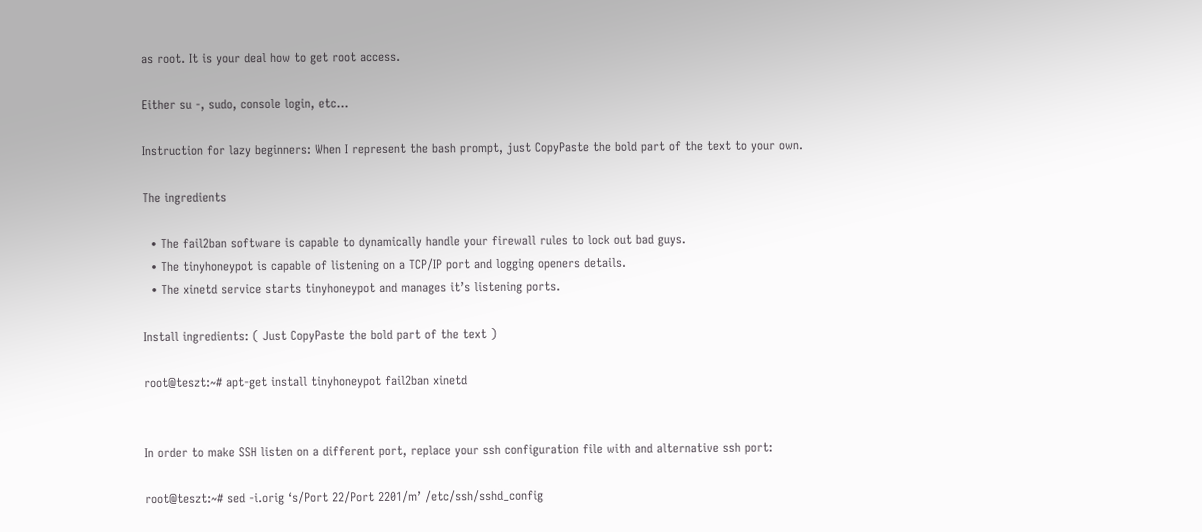as root. It is your deal how to get root access.

Either su -, sudo, console login, etc…

Instruction for lazy beginners: When I represent the bash prompt, just CopyPaste the bold part of the text to your own.

The ingredients

  • The fail2ban software is capable to dynamically handle your firewall rules to lock out bad guys.
  • The tinyhoneypot is capable of listening on a TCP/IP port and logging openers details.
  • The xinetd service starts tinyhoneypot and manages it’s listening ports.

Install ingredients: ( Just CopyPaste the bold part of the text )

root@teszt:~# apt-get install tinyhoneypot fail2ban xinetd


In order to make SSH listen on a different port, replace your ssh configuration file with and alternative ssh port:

root@teszt:~# sed -i.orig ‘s/Port 22/Port 2201/m’ /etc/ssh/sshd_config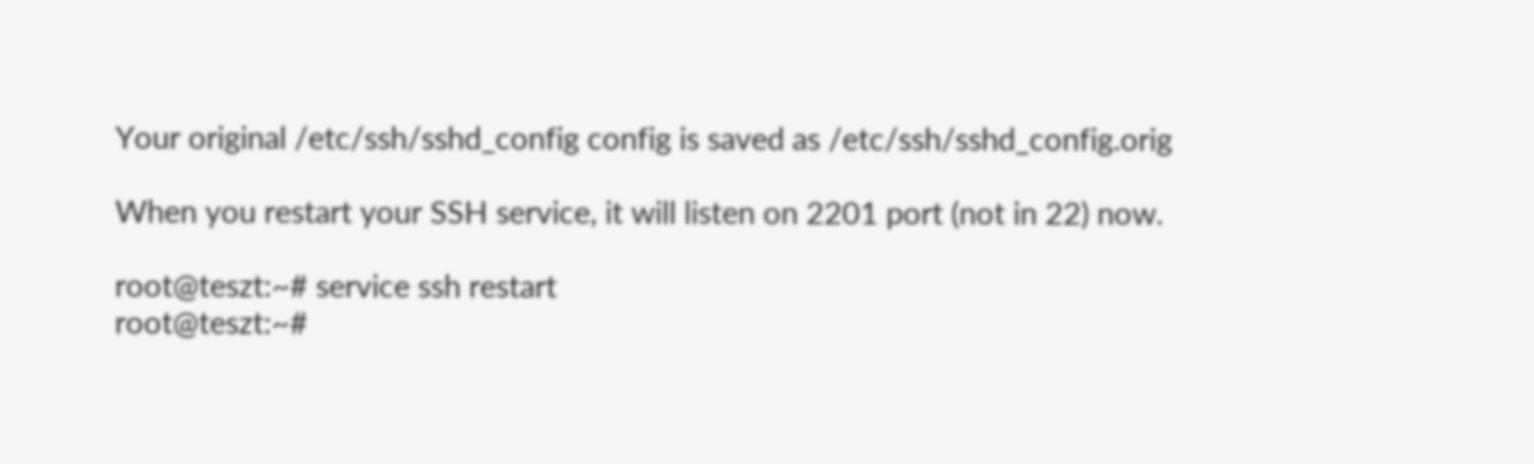Your original /etc/ssh/sshd_config config is saved as /etc/ssh/sshd_config.orig

When you restart your SSH service, it will listen on 2201 port (not in 22) now.

root@teszt:~# service ssh restart
root@teszt:~#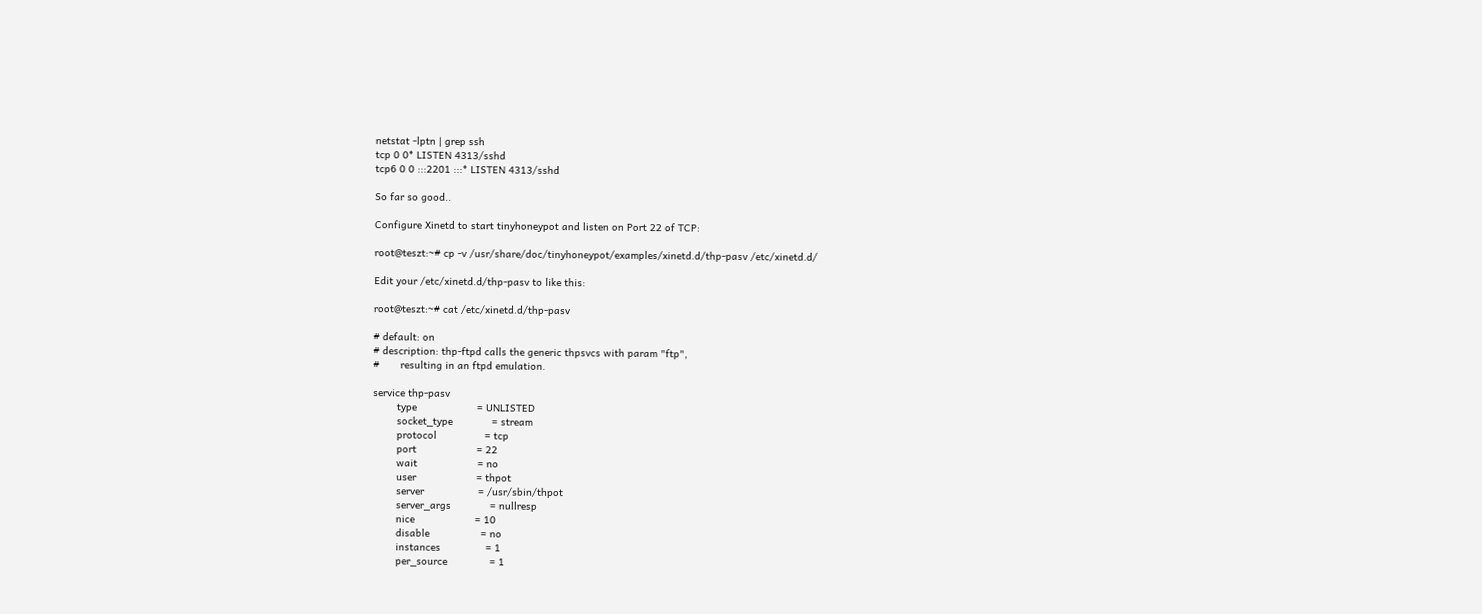netstat -lptn | grep ssh
tcp 0 0* LISTEN 4313/sshd
tcp6 0 0 :::2201 :::* LISTEN 4313/sshd

So far so good..

Configure Xinetd to start tinyhoneypot and listen on Port 22 of TCP:

root@teszt:~# cp -v /usr/share/doc/tinyhoneypot/examples/xinetd.d/thp-pasv /etc/xinetd.d/

Edit your /etc/xinetd.d/thp-pasv to like this:

root@teszt:~# cat /etc/xinetd.d/thp-pasv

# default: on
# description: thp-ftpd calls the generic thpsvcs with param "ftp",
#       resulting in an ftpd emulation.

service thp-pasv
        type                    = UNLISTED
        socket_type             = stream
        protocol                = tcp
        port                    = 22
        wait                    = no
        user                    = thpot
        server                  = /usr/sbin/thpot
        server_args             = nullresp
        nice                    = 10
        disable                 = no
        instances               = 1
        per_source              = 1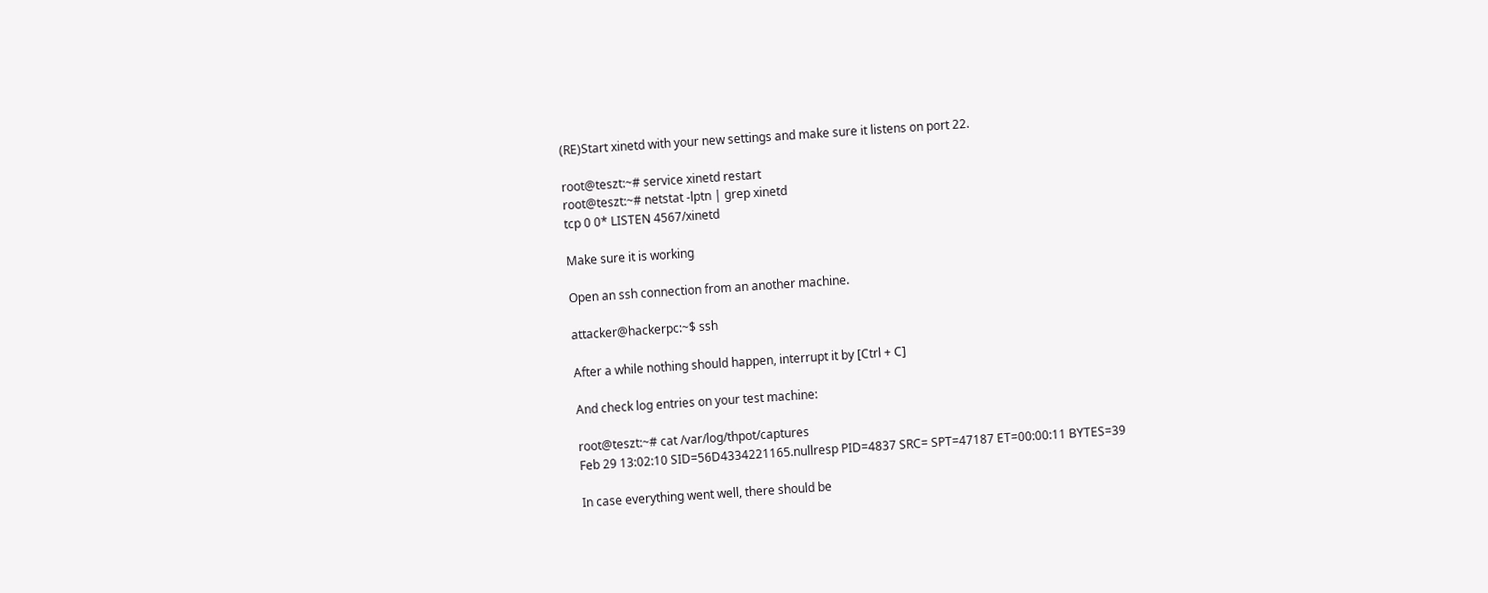(RE)Start xinetd with your new settings and make sure it listens on port 22.

root@teszt:~# service xinetd restart
root@teszt:~# netstat -lptn | grep xinetd
tcp 0 0* LISTEN 4567/xinetd

Make sure it is working

Open an ssh connection from an another machine.

attacker@hackerpc:~$ ssh

After a while nothing should happen, interrupt it by [Ctrl + C]

And check log entries on your test machine:

root@teszt:~# cat /var/log/thpot/captures
Feb 29 13:02:10 SID=56D4334221165.nullresp PID=4837 SRC= SPT=47187 ET=00:00:11 BYTES=39

In case everything went well, there should be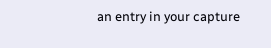an entry in your capture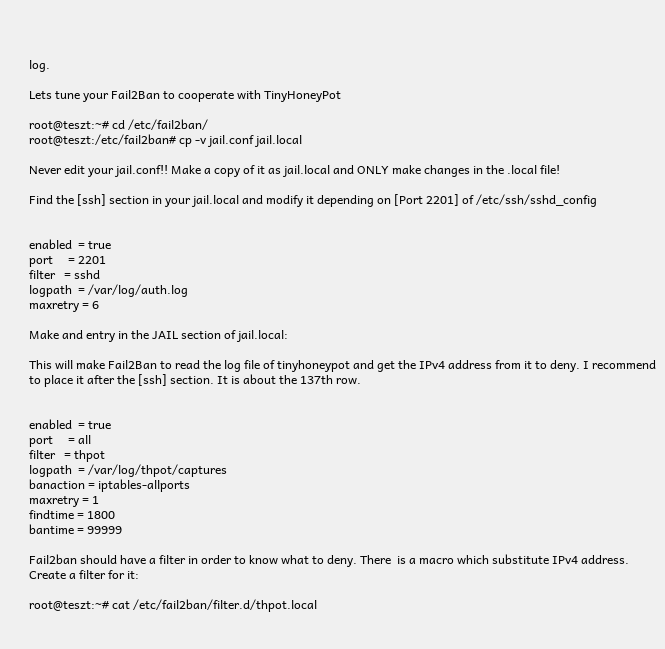log.

Lets tune your Fail2Ban to cooperate with TinyHoneyPot

root@teszt:~# cd /etc/fail2ban/
root@teszt:/etc/fail2ban# cp -v jail.conf jail.local

Never edit your jail.conf!! Make a copy of it as jail.local and ONLY make changes in the .local file!

Find the [ssh] section in your jail.local and modify it depending on [Port 2201] of /etc/ssh/sshd_config


enabled  = true
port     = 2201
filter   = sshd
logpath  = /var/log/auth.log
maxretry = 6

Make and entry in the JAIL section of jail.local:

This will make Fail2Ban to read the log file of tinyhoneypot and get the IPv4 address from it to deny. I recommend to place it after the [ssh] section. It is about the 137th row.


enabled  = true
port     = all
filter   = thpot
logpath  = /var/log/thpot/captures
banaction = iptables-allports
maxretry = 1
findtime = 1800
bantime = 99999

Fail2ban should have a filter in order to know what to deny. There  is a macro which substitute IPv4 address. Create a filter for it:

root@teszt:~# cat /etc/fail2ban/filter.d/thpot.local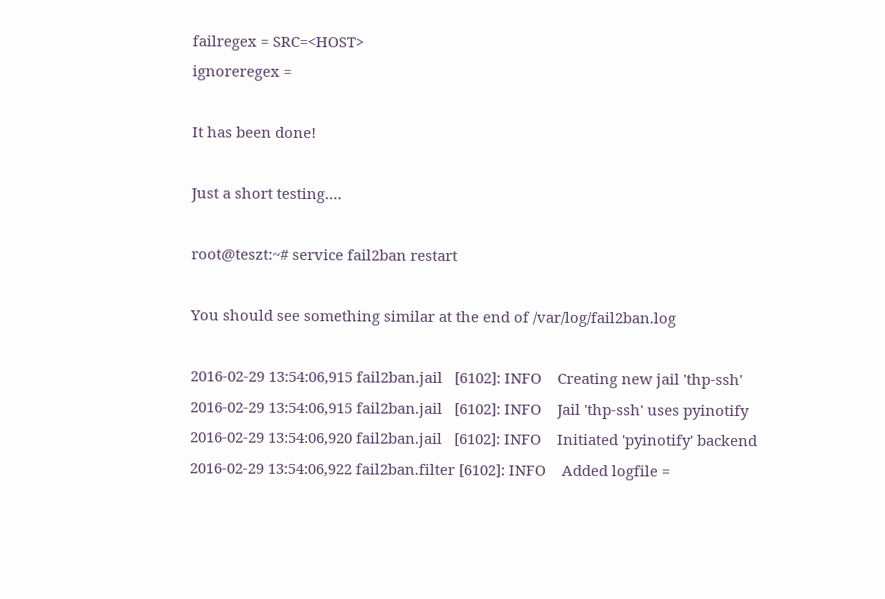failregex = SRC=<HOST>
ignoreregex =

It has been done!

Just a short testing….

root@teszt:~# service fail2ban restart

You should see something similar at the end of /var/log/fail2ban.log

2016-02-29 13:54:06,915 fail2ban.jail   [6102]: INFO    Creating new jail 'thp-ssh'
2016-02-29 13:54:06,915 fail2ban.jail   [6102]: INFO    Jail 'thp-ssh' uses pyinotify
2016-02-29 13:54:06,920 fail2ban.jail   [6102]: INFO    Initiated 'pyinotify' backend
2016-02-29 13:54:06,922 fail2ban.filter [6102]: INFO    Added logfile =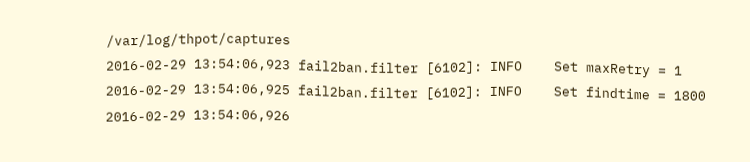/var/log/thpot/captures
2016-02-29 13:54:06,923 fail2ban.filter [6102]: INFO    Set maxRetry = 1
2016-02-29 13:54:06,925 fail2ban.filter [6102]: INFO    Set findtime = 1800
2016-02-29 13:54:06,926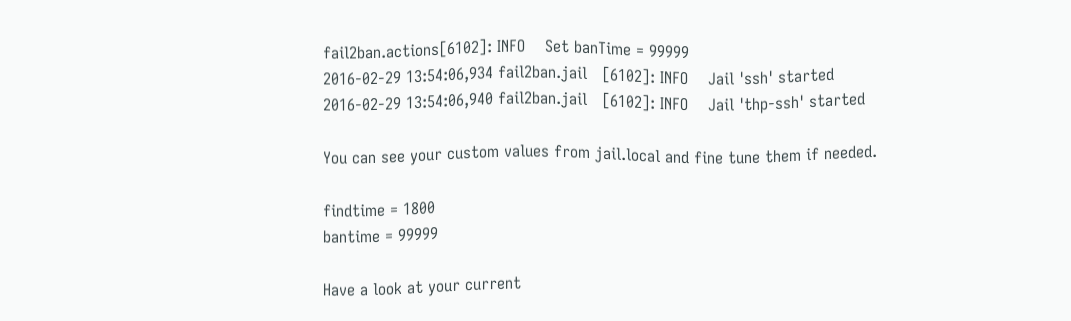fail2ban.actions[6102]: INFO    Set banTime = 99999
2016-02-29 13:54:06,934 fail2ban.jail   [6102]: INFO    Jail 'ssh' started
2016-02-29 13:54:06,940 fail2ban.jail   [6102]: INFO    Jail 'thp-ssh' started

You can see your custom values from jail.local and fine tune them if needed.

findtime = 1800
bantime = 99999

Have a look at your current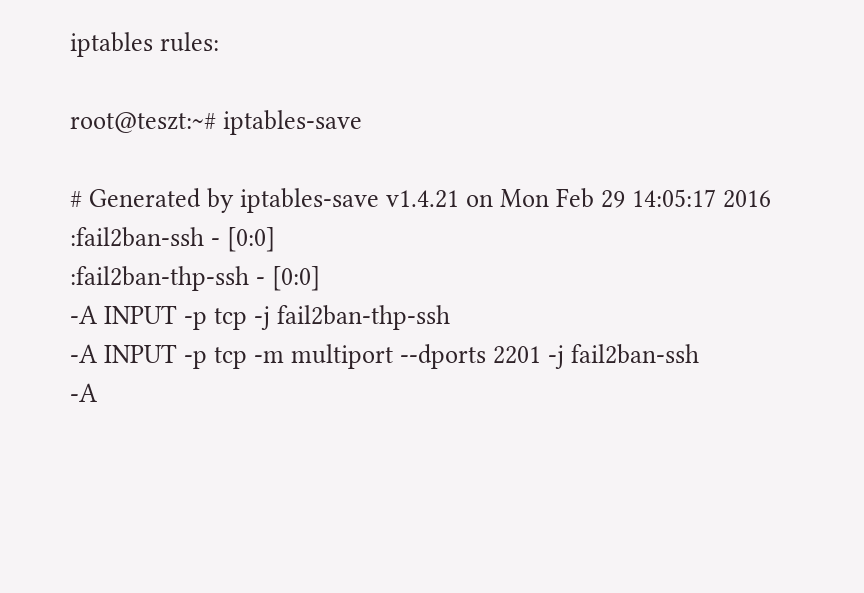iptables rules:

root@teszt:~# iptables-save

# Generated by iptables-save v1.4.21 on Mon Feb 29 14:05:17 2016
:fail2ban-ssh - [0:0]
:fail2ban-thp-ssh - [0:0]
-A INPUT -p tcp -j fail2ban-thp-ssh
-A INPUT -p tcp -m multiport --dports 2201 -j fail2ban-ssh
-A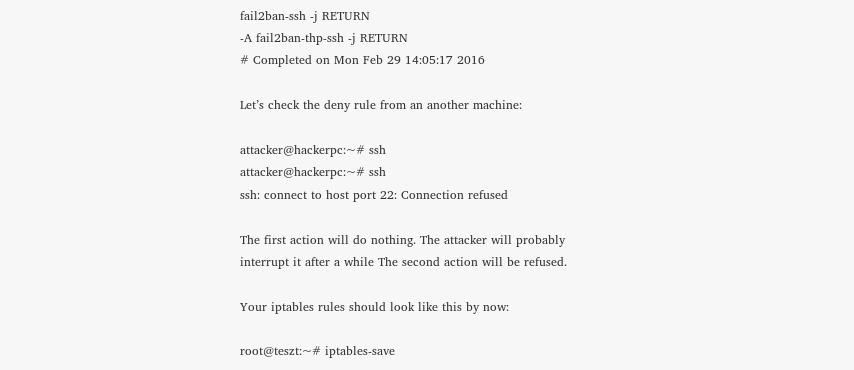fail2ban-ssh -j RETURN
-A fail2ban-thp-ssh -j RETURN
# Completed on Mon Feb 29 14:05:17 2016

Let’s check the deny rule from an another machine:

attacker@hackerpc:~# ssh
attacker@hackerpc:~# ssh
ssh: connect to host port 22: Connection refused

The first action will do nothing. The attacker will probably interrupt it after a while The second action will be refused.

Your iptables rules should look like this by now:

root@teszt:~# iptables-save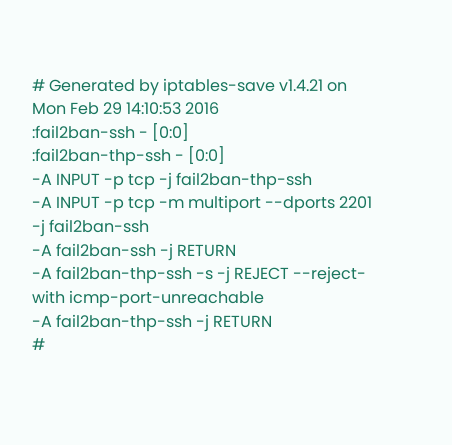# Generated by iptables-save v1.4.21 on Mon Feb 29 14:10:53 2016
:fail2ban-ssh - [0:0]
:fail2ban-thp-ssh - [0:0]
-A INPUT -p tcp -j fail2ban-thp-ssh
-A INPUT -p tcp -m multiport --dports 2201 -j fail2ban-ssh
-A fail2ban-ssh -j RETURN
-A fail2ban-thp-ssh -s -j REJECT --reject-with icmp-port-unreachable
-A fail2ban-thp-ssh -j RETURN
#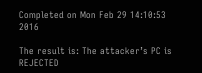Completed on Mon Feb 29 14:10:53 2016

The result is: The attacker’s PC is REJECTED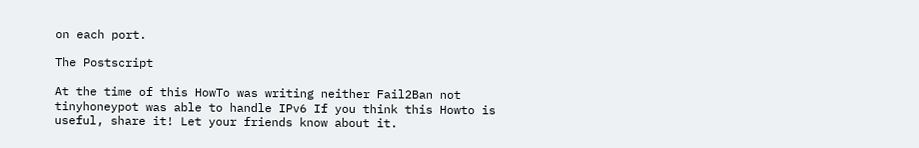on each port.

The Postscript

At the time of this HowTo was writing neither Fail2Ban not tinyhoneypot was able to handle IPv6 If you think this Howto is useful, share it! Let your friends know about it.